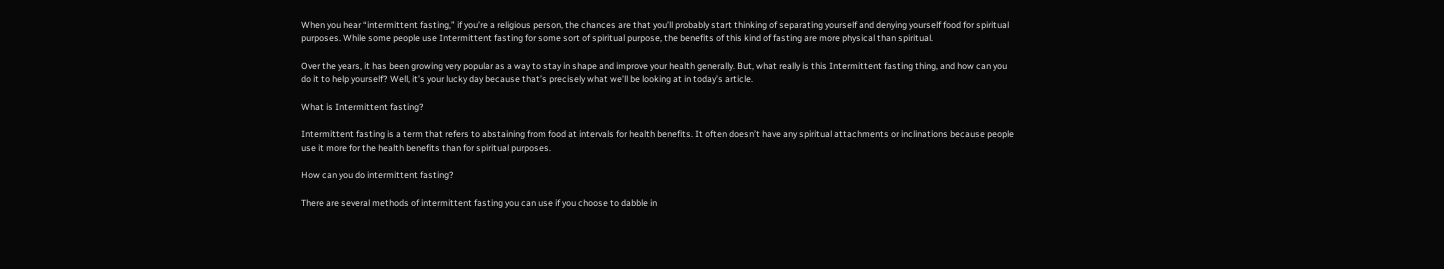When you hear “intermittent fasting,” if you’re a religious person, the chances are that you’ll probably start thinking of separating yourself and denying yourself food for spiritual purposes. While some people use Intermittent fasting for some sort of spiritual purpose, the benefits of this kind of fasting are more physical than spiritual.

Over the years, it has been growing very popular as a way to stay in shape and improve your health generally. But, what really is this Intermittent fasting thing, and how can you do it to help yourself? Well, it’s your lucky day because that’s precisely what we’ll be looking at in today’s article.

What is Intermittent fasting?

Intermittent fasting is a term that refers to abstaining from food at intervals for health benefits. It often doesn’t have any spiritual attachments or inclinations because people use it more for the health benefits than for spiritual purposes.

How can you do intermittent fasting?

There are several methods of intermittent fasting you can use if you choose to dabble in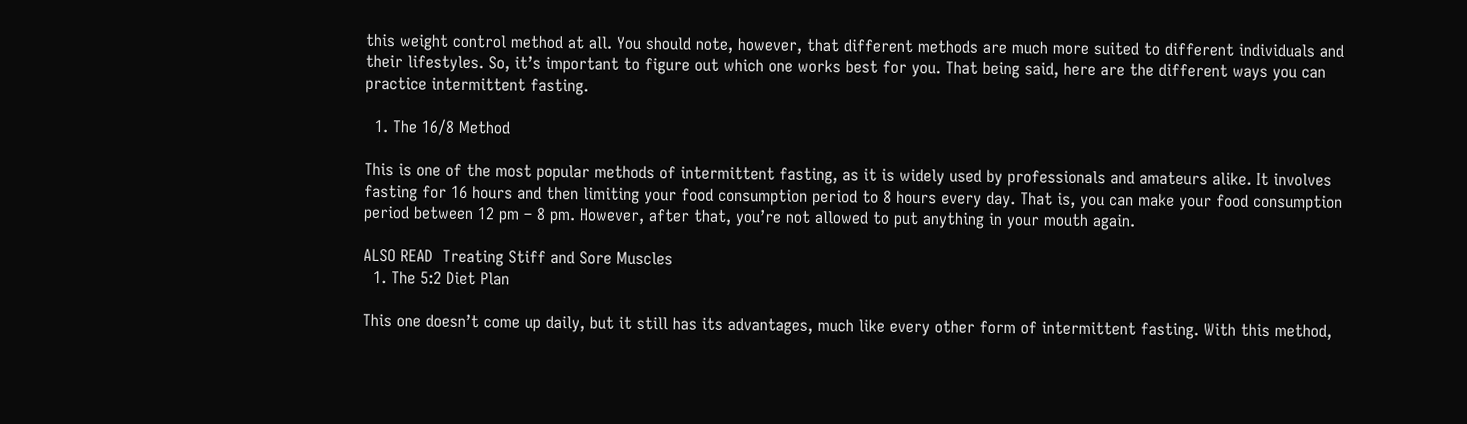this weight control method at all. You should note, however, that different methods are much more suited to different individuals and their lifestyles. So, it’s important to figure out which one works best for you. That being said, here are the different ways you can practice intermittent fasting.

  1. The 16/8 Method

This is one of the most popular methods of intermittent fasting, as it is widely used by professionals and amateurs alike. It involves fasting for 16 hours and then limiting your food consumption period to 8 hours every day. That is, you can make your food consumption period between 12 pm – 8 pm. However, after that, you’re not allowed to put anything in your mouth again.

ALSO READ  Treating Stiff and Sore Muscles
  1. The 5:2 Diet Plan

This one doesn’t come up daily, but it still has its advantages, much like every other form of intermittent fasting. With this method,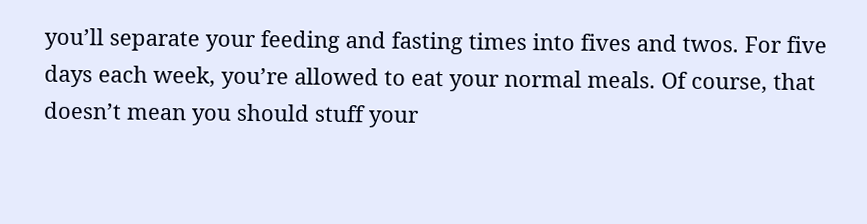you’ll separate your feeding and fasting times into fives and twos. For five days each week, you’re allowed to eat your normal meals. Of course, that doesn’t mean you should stuff your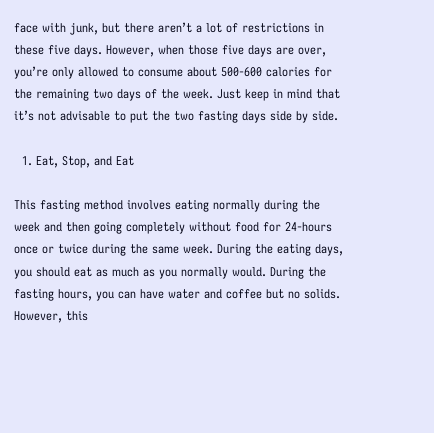face with junk, but there aren’t a lot of restrictions in these five days. However, when those five days are over, you’re only allowed to consume about 500-600 calories for the remaining two days of the week. Just keep in mind that it’s not advisable to put the two fasting days side by side.

  1. Eat, Stop, and Eat

This fasting method involves eating normally during the week and then going completely without food for 24-hours once or twice during the same week. During the eating days, you should eat as much as you normally would. During the fasting hours, you can have water and coffee but no solids. However, this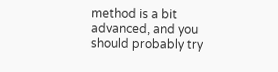method is a bit advanced, and you should probably try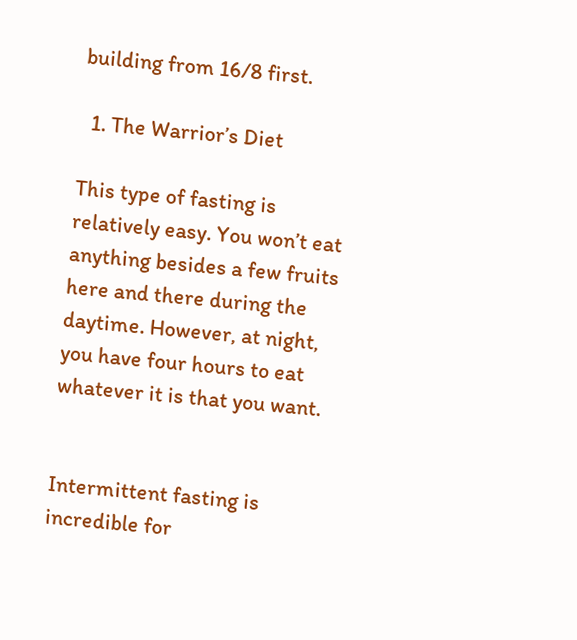building from 16/8 first.

  1. The Warrior’s Diet

This type of fasting is relatively easy. You won’t eat anything besides a few fruits here and there during the daytime. However, at night, you have four hours to eat whatever it is that you want.


Intermittent fasting is incredible for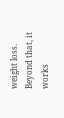weight loss. Beyond that, it works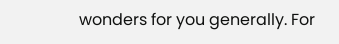wonders for you generally. For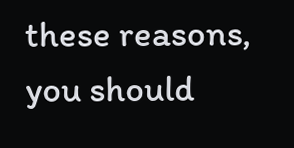these reasons, you should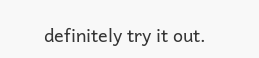definitely try it out.